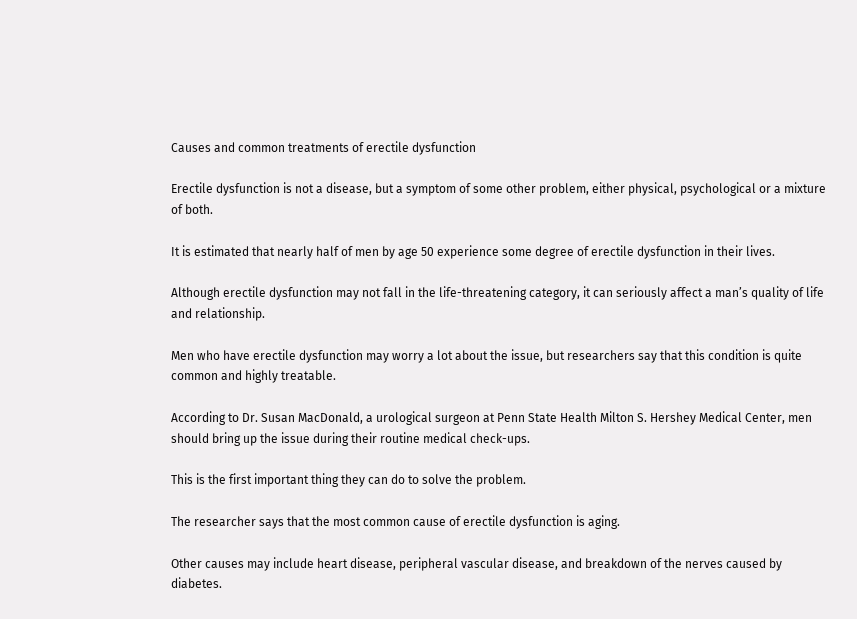Causes and common treatments of erectile dysfunction

Erectile dysfunction is not a disease, but a symptom of some other problem, either physical, psychological or a mixture of both.

It is estimated that nearly half of men by age 50 experience some degree of erectile dysfunction in their lives.

Although erectile dysfunction may not fall in the life-threatening category, it can seriously affect a man’s quality of life and relationship.

Men who have erectile dysfunction may worry a lot about the issue, but researchers say that this condition is quite common and highly treatable.

According to Dr. Susan MacDonald, a urological surgeon at Penn State Health Milton S. Hershey Medical Center, men should bring up the issue during their routine medical check-ups.

This is the first important thing they can do to solve the problem.

The researcher says that the most common cause of erectile dysfunction is aging.

Other causes may include heart disease, peripheral vascular disease, and breakdown of the nerves caused by diabetes.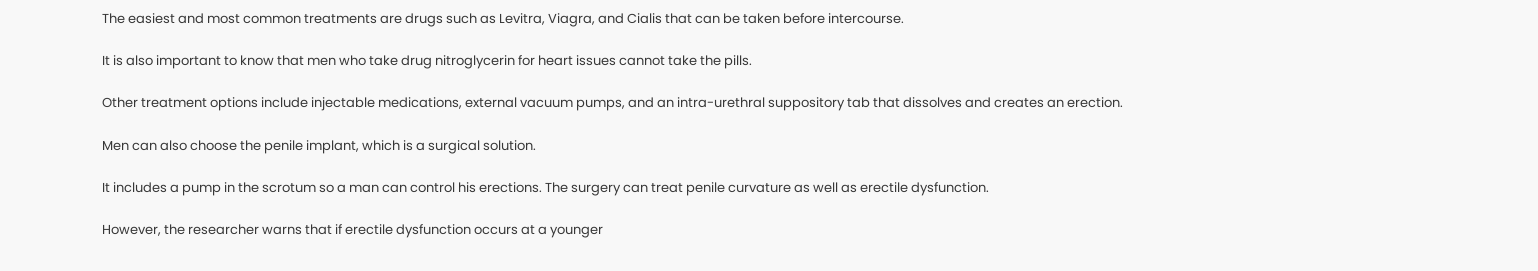The easiest and most common treatments are drugs such as Levitra, Viagra, and Cialis that can be taken before intercourse.

It is also important to know that men who take drug nitroglycerin for heart issues cannot take the pills.

Other treatment options include injectable medications, external vacuum pumps, and an intra-urethral suppository tab that dissolves and creates an erection.

Men can also choose the penile implant, which is a surgical solution.

It includes a pump in the scrotum so a man can control his erections. The surgery can treat penile curvature as well as erectile dysfunction.

However, the researcher warns that if erectile dysfunction occurs at a younger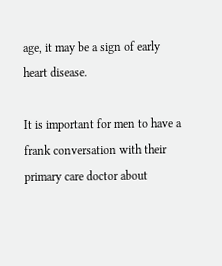age, it may be a sign of early heart disease.

It is important for men to have a frank conversation with their primary care doctor about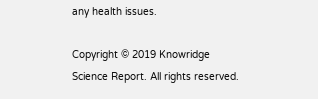any health issues.

Copyright © 2019 Knowridge Science Report. All rights reserved.